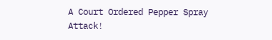A Court Ordered Pepper Spray Attack!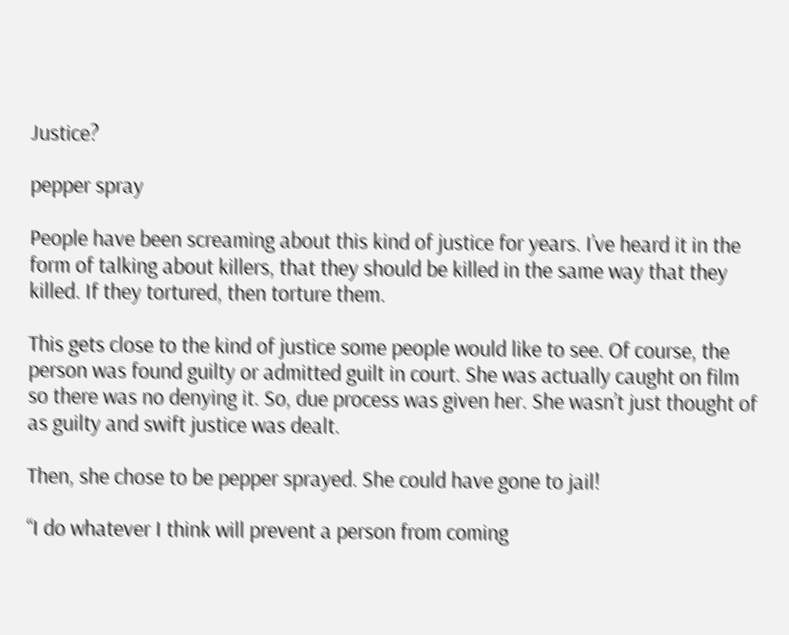Justice?

pepper spray

People have been screaming about this kind of justice for years. I’ve heard it in the form of talking about killers, that they should be killed in the same way that they killed. If they tortured, then torture them.

This gets close to the kind of justice some people would like to see. Of course, the person was found guilty or admitted guilt in court. She was actually caught on film so there was no denying it. So, due process was given her. She wasn’t just thought of as guilty and swift justice was dealt.

Then, she chose to be pepper sprayed. She could have gone to jail!

“I do whatever I think will prevent a person from coming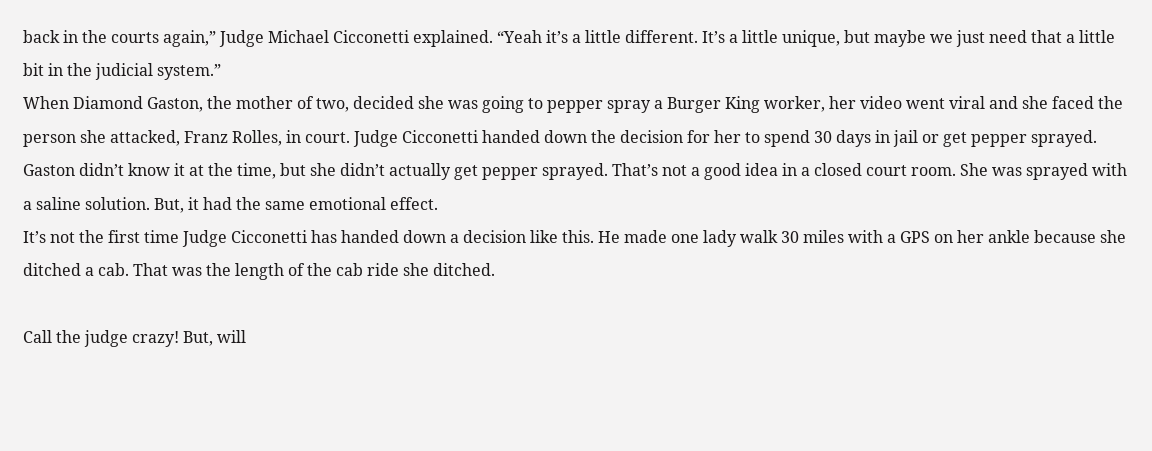back in the courts again,” Judge Michael Cicconetti explained. “Yeah it’s a little different. It’s a little unique, but maybe we just need that a little bit in the judicial system.”
When Diamond Gaston, the mother of two, decided she was going to pepper spray a Burger King worker, her video went viral and she faced the person she attacked, Franz Rolles, in court. Judge Cicconetti handed down the decision for her to spend 30 days in jail or get pepper sprayed.
Gaston didn’t know it at the time, but she didn’t actually get pepper sprayed. That’s not a good idea in a closed court room. She was sprayed with a saline solution. But, it had the same emotional effect.
It’s not the first time Judge Cicconetti has handed down a decision like this. He made one lady walk 30 miles with a GPS on her ankle because she ditched a cab. That was the length of the cab ride she ditched.

Call the judge crazy! But, will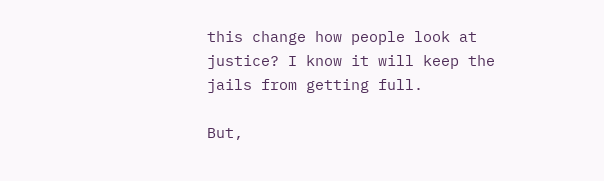this change how people look at justice? I know it will keep the jails from getting full.

But,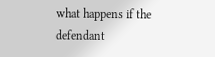what happens if the defendant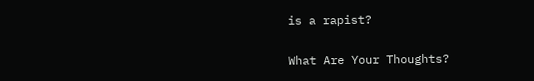is a rapist?

What Are Your Thoughts?